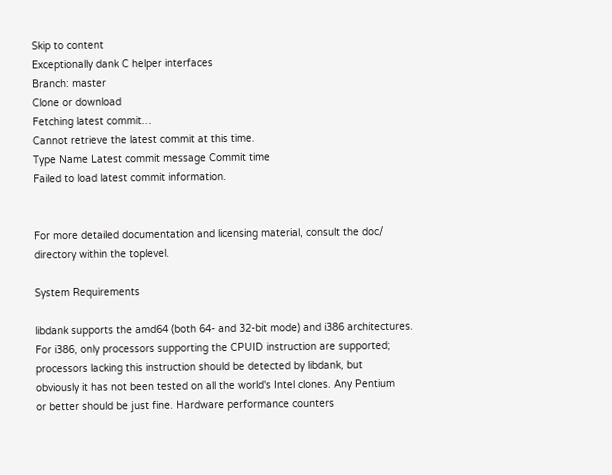Skip to content
Exceptionally dank C helper interfaces
Branch: master
Clone or download
Fetching latest commit…
Cannot retrieve the latest commit at this time.
Type Name Latest commit message Commit time
Failed to load latest commit information.


For more detailed documentation and licensing material, consult the doc/
directory within the toplevel.

System Requirements

libdank supports the amd64 (both 64- and 32-bit mode) and i386 architectures.
For i386, only processors supporting the CPUID instruction are supported;
processors lacking this instruction should be detected by libdank, but
obviously it has not been tested on all the world's Intel clones. Any Pentium
or better should be just fine. Hardware performance counters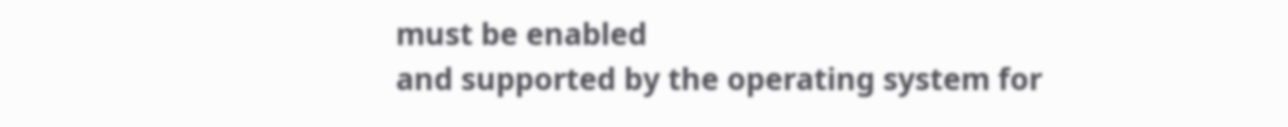must be enabled
and supported by the operating system for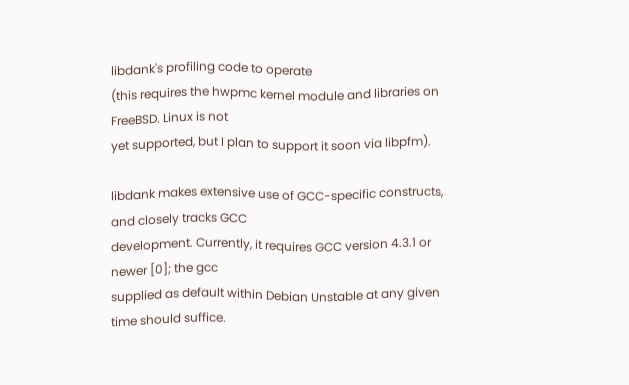libdank's profiling code to operate
(this requires the hwpmc kernel module and libraries on FreeBSD. Linux is not
yet supported, but I plan to support it soon via libpfm).

libdank makes extensive use of GCC-specific constructs, and closely tracks GCC
development. Currently, it requires GCC version 4.3.1 or newer [0]; the gcc
supplied as default within Debian Unstable at any given time should suffice.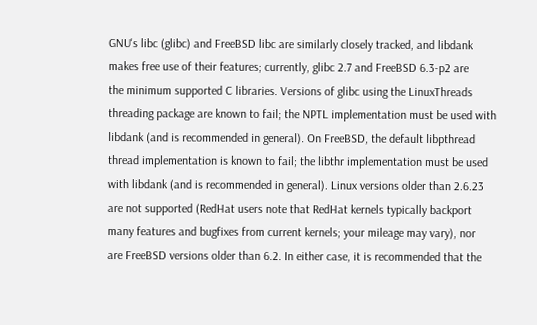GNU's libc (glibc) and FreeBSD libc are similarly closely tracked, and libdank
makes free use of their features; currently, glibc 2.7 and FreeBSD 6.3-p2 are
the minimum supported C libraries. Versions of glibc using the LinuxThreads
threading package are known to fail; the NPTL implementation must be used with
libdank (and is recommended in general). On FreeBSD, the default libpthread
thread implementation is known to fail; the libthr implementation must be used
with libdank (and is recommended in general). Linux versions older than 2.6.23
are not supported (RedHat users note that RedHat kernels typically backport
many features and bugfixes from current kernels; your mileage may vary), nor
are FreeBSD versions older than 6.2. In either case, it is recommended that the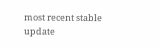most recent stable update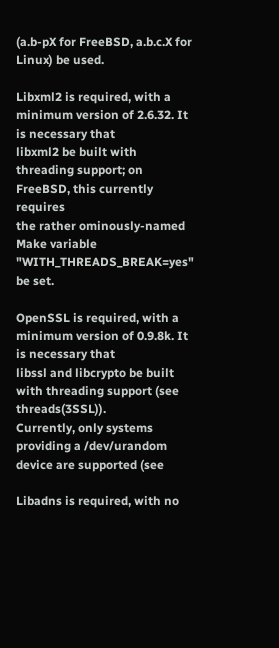(a.b-pX for FreeBSD, a.b.c.X for Linux) be used.

Libxml2 is required, with a minimum version of 2.6.32. It is necessary that
libxml2 be built with threading support; on FreeBSD, this currently requires
the rather ominously-named Make variable "WITH_THREADS_BREAK=yes" be set.

OpenSSL is required, with a minimum version of 0.9.8k. It is necessary that
libssl and libcrypto be built with threading support (see threads(3SSL)).
Currently, only systems providing a /dev/urandom device are supported (see

Libadns is required, with no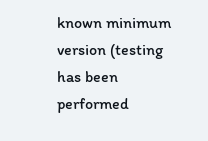known minimum version (testing has been performed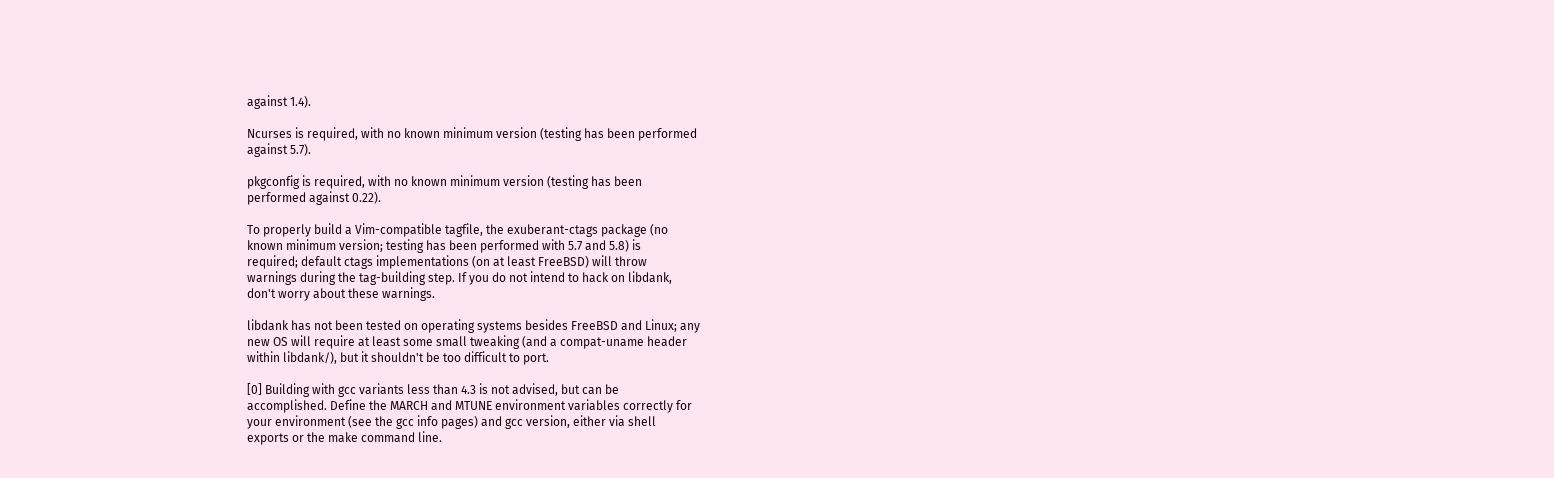against 1.4).

Ncurses is required, with no known minimum version (testing has been performed
against 5.7).

pkgconfig is required, with no known minimum version (testing has been
performed against 0.22).

To properly build a Vim-compatible tagfile, the exuberant-ctags package (no
known minimum version; testing has been performed with 5.7 and 5.8) is
required; default ctags implementations (on at least FreeBSD) will throw
warnings during the tag-building step. If you do not intend to hack on libdank,
don't worry about these warnings.

libdank has not been tested on operating systems besides FreeBSD and Linux; any
new OS will require at least some small tweaking (and a compat-uname header
within libdank/), but it shouldn't be too difficult to port.

[0] Building with gcc variants less than 4.3 is not advised, but can be
accomplished. Define the MARCH and MTUNE environment variables correctly for
your environment (see the gcc info pages) and gcc version, either via shell
exports or the make command line.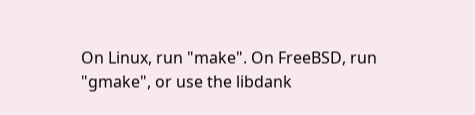On Linux, run "make". On FreeBSD, run "gmake", or use the libdank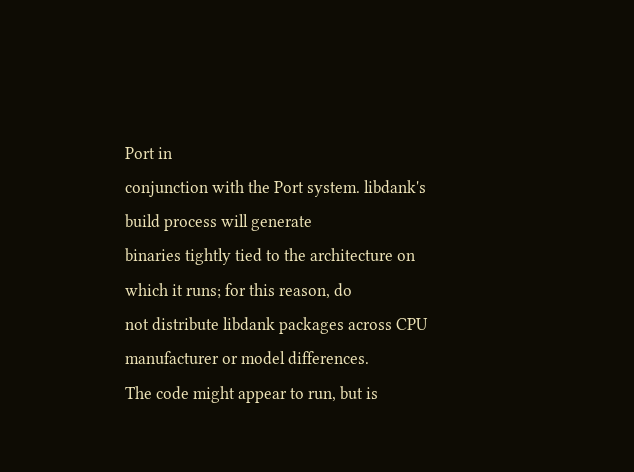Port in
conjunction with the Port system. libdank's build process will generate
binaries tightly tied to the architecture on which it runs; for this reason, do
not distribute libdank packages across CPU manufacturer or model differences.
The code might appear to run, but is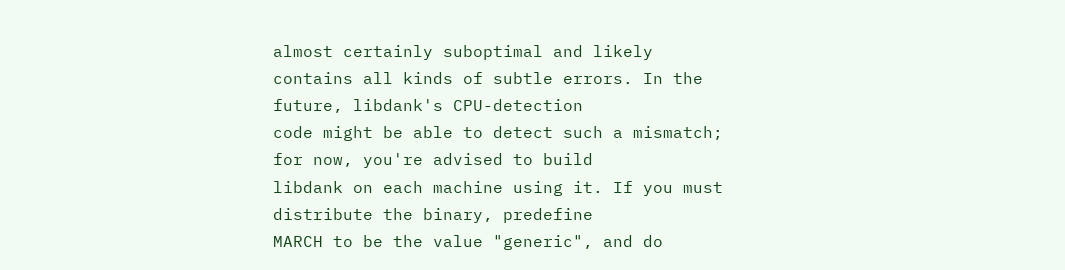almost certainly suboptimal and likely
contains all kinds of subtle errors. In the future, libdank's CPU-detection
code might be able to detect such a mismatch; for now, you're advised to build
libdank on each machine using it. If you must distribute the binary, predefine
MARCH to be the value "generic", and do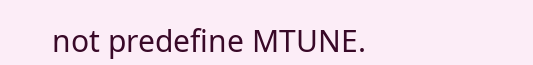not predefine MTUNE.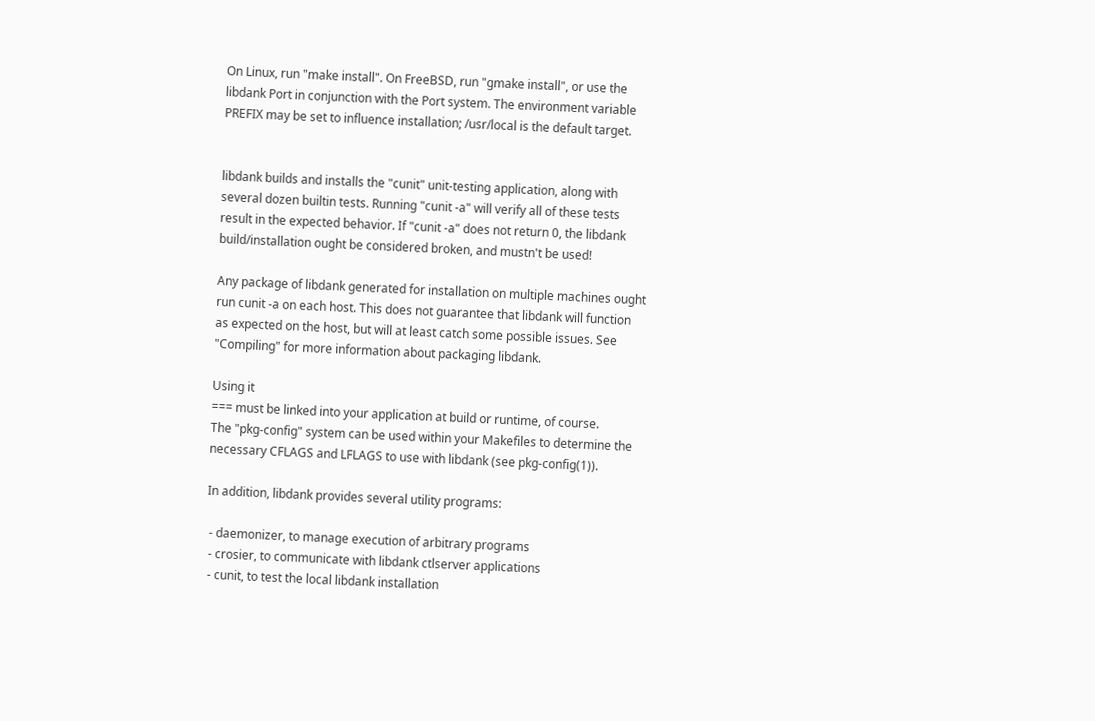On Linux, run "make install". On FreeBSD, run "gmake install", or use the
libdank Port in conjunction with the Port system. The environment variable
PREFIX may be set to influence installation; /usr/local is the default target.


libdank builds and installs the "cunit" unit-testing application, along with
several dozen builtin tests. Running "cunit -a" will verify all of these tests
result in the expected behavior. If "cunit -a" does not return 0, the libdank
build/installation ought be considered broken, and mustn't be used!

Any package of libdank generated for installation on multiple machines ought
run cunit -a on each host. This does not guarantee that libdank will function
as expected on the host, but will at least catch some possible issues. See
"Compiling" for more information about packaging libdank.

Using it
=== must be linked into your application at build or runtime, of course.
The "pkg-config" system can be used within your Makefiles to determine the
necessary CFLAGS and LFLAGS to use with libdank (see pkg-config(1)).

In addition, libdank provides several utility programs:

 - daemonizer, to manage execution of arbitrary programs
 - crosier, to communicate with libdank ctlserver applications
 - cunit, to test the local libdank installation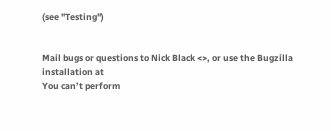(see "Testing")


Mail bugs or questions to Nick Black <>, or use the Bugzilla
installation at
You can’t perform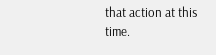that action at this time.